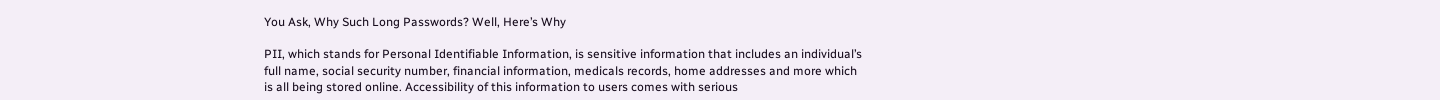You Ask, Why Such Long Passwords? Well, Here’s Why

PII, which stands for Personal Identifiable Information, is sensitive information that includes an individual’s full name, social security number, financial information, medicals records, home addresses and more which is all being stored online. Accessibility of this information to users comes with serious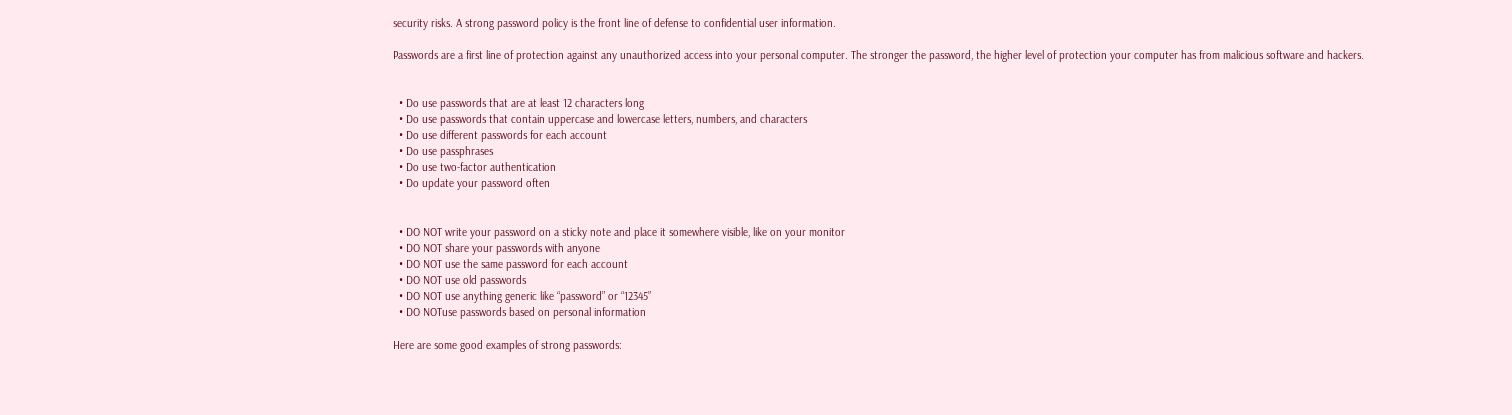security risks. A strong password policy is the front line of defense to confidential user information.

Passwords are a first line of protection against any unauthorized access into your personal computer. The stronger the password, the higher level of protection your computer has from malicious software and hackers.


  • Do use passwords that are at least 12 characters long
  • Do use passwords that contain uppercase and lowercase letters, numbers, and characters
  • Do use different passwords for each account
  • Do use passphrases
  • Do use two-factor authentication
  • Do update your password often


  • DO NOT write your password on a sticky note and place it somewhere visible, like on your monitor
  • DO NOT share your passwords with anyone
  • DO NOT use the same password for each account
  • DO NOT use old passwords
  • DO NOT use anything generic like “password” or “12345”
  • DO NOTuse passwords based on personal information

Here are some good examples of strong passwords: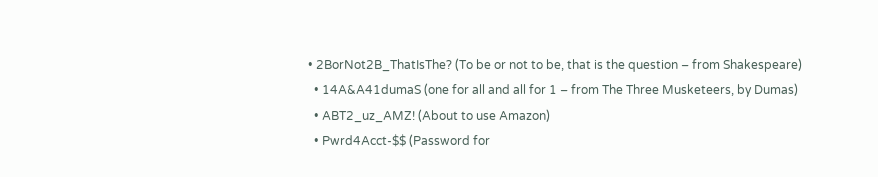• 2BorNot2B_ThatIsThe? (To be or not to be, that is the question – from Shakespeare)
  • 14A&A41dumaS (one for all and all for 1 – from The Three Musketeers, by Dumas)
  • ABT2_uz_AMZ! (About to use Amazon)
  • Pwrd4Acct-$$ (Password for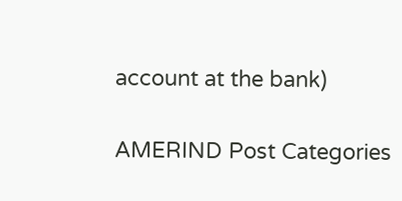account at the bank)

AMERIND Post Categories